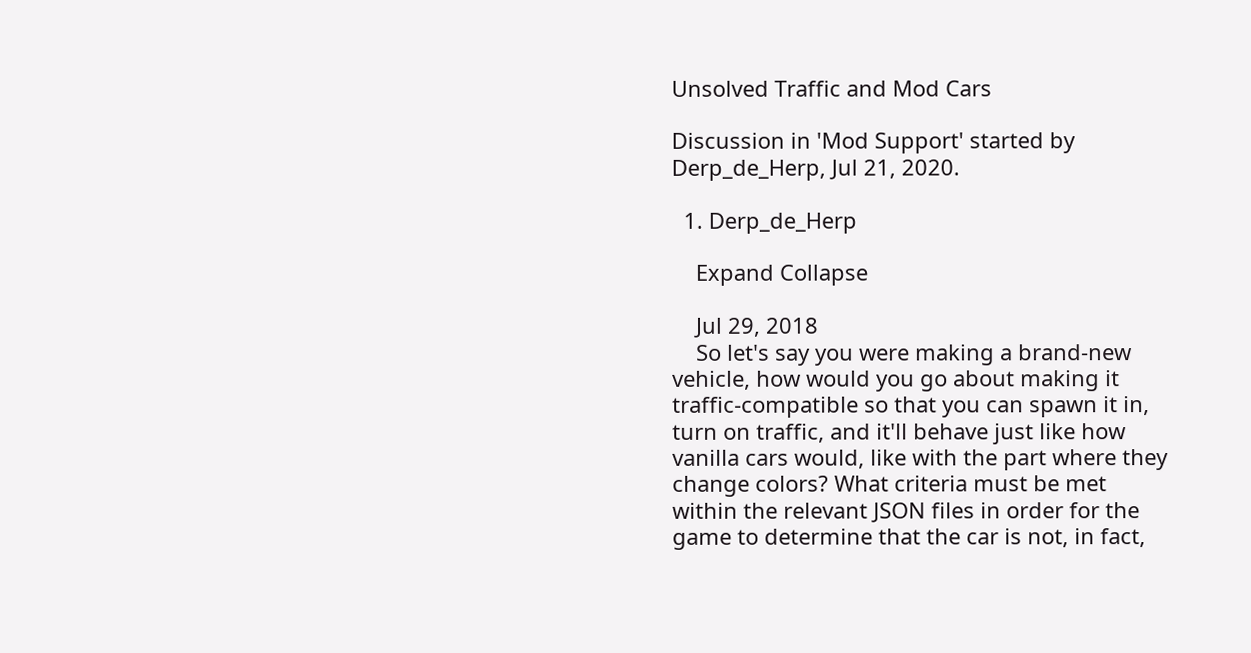Unsolved Traffic and Mod Cars

Discussion in 'Mod Support' started by Derp_de_Herp, Jul 21, 2020.

  1. Derp_de_Herp

    Expand Collapse

    Jul 29, 2018
    So let's say you were making a brand-new vehicle, how would you go about making it traffic-compatible so that you can spawn it in, turn on traffic, and it'll behave just like how vanilla cars would, like with the part where they change colors? What criteria must be met within the relevant JSON files in order for the game to determine that the car is not, in fact,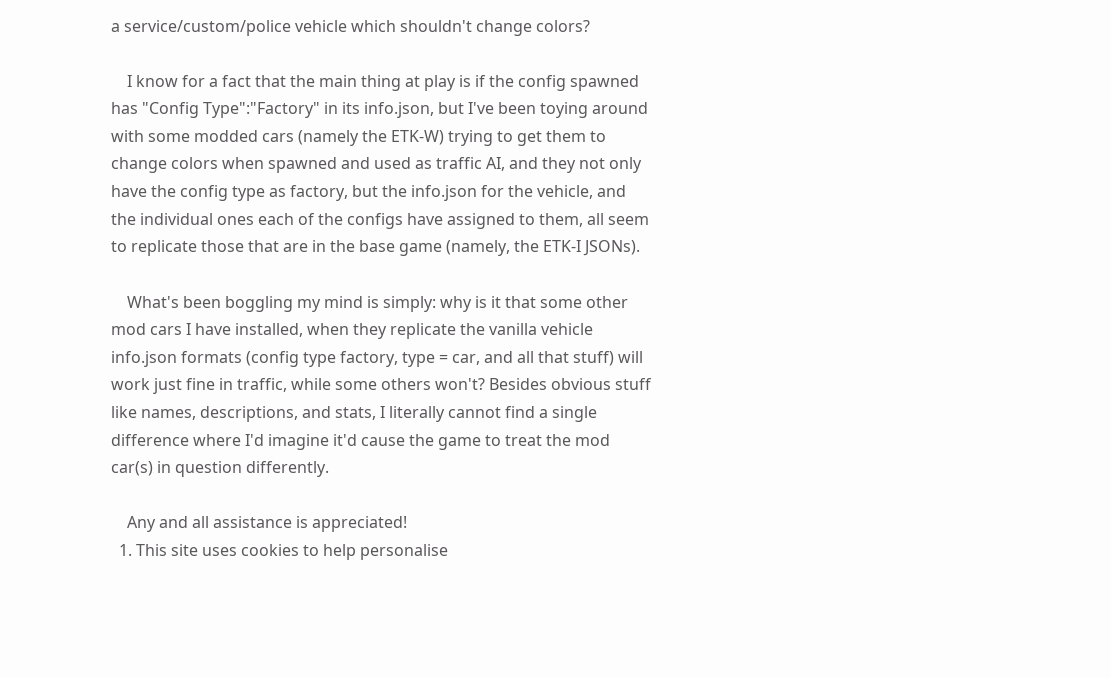a service/custom/police vehicle which shouldn't change colors?

    I know for a fact that the main thing at play is if the config spawned has "Config Type":"Factory" in its info.json, but I've been toying around with some modded cars (namely the ETK-W) trying to get them to change colors when spawned and used as traffic AI, and they not only have the config type as factory, but the info.json for the vehicle, and the individual ones each of the configs have assigned to them, all seem to replicate those that are in the base game (namely, the ETK-I JSONs).

    What's been boggling my mind is simply: why is it that some other mod cars I have installed, when they replicate the vanilla vehicle info.json formats (config type factory, type = car, and all that stuff) will work just fine in traffic, while some others won't? Besides obvious stuff like names, descriptions, and stats, I literally cannot find a single difference where I'd imagine it'd cause the game to treat the mod car(s) in question differently.

    Any and all assistance is appreciated!
  1. This site uses cookies to help personalise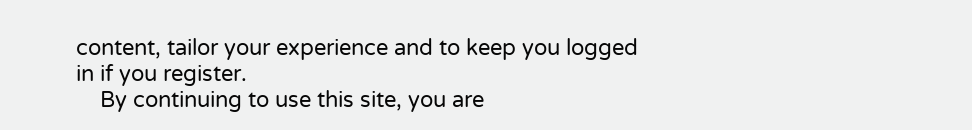content, tailor your experience and to keep you logged in if you register.
    By continuing to use this site, you are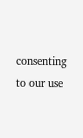consenting to our use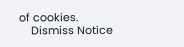of cookies.
    Dismiss Notice